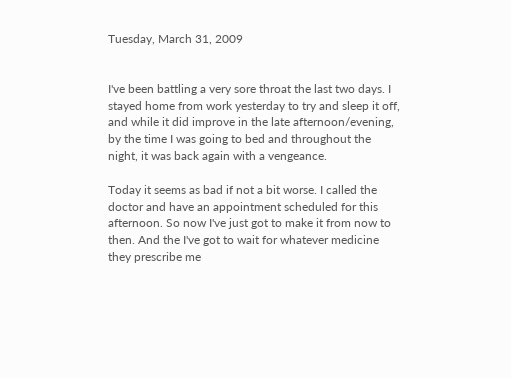Tuesday, March 31, 2009


I've been battling a very sore throat the last two days. I stayed home from work yesterday to try and sleep it off, and while it did improve in the late afternoon/evening, by the time I was going to bed and throughout the night, it was back again with a vengeance.

Today it seems as bad if not a bit worse. I called the doctor and have an appointment scheduled for this afternoon. So now I've just got to make it from now to then. And the I've got to wait for whatever medicine they prescribe me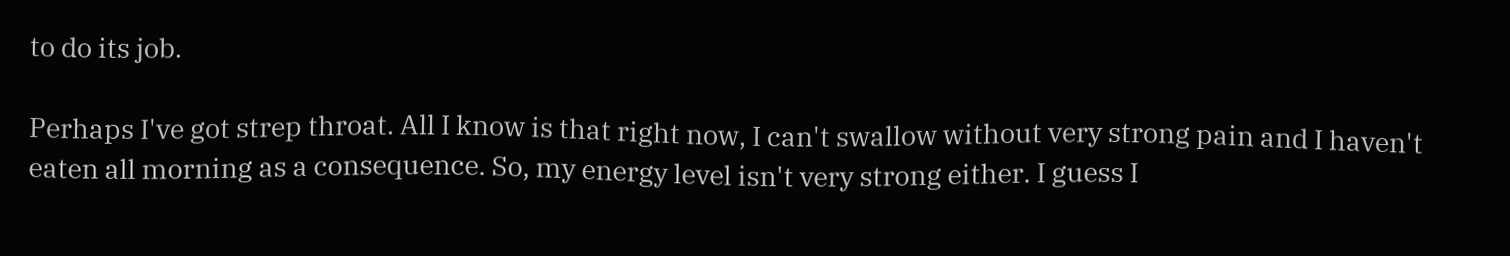to do its job.

Perhaps I've got strep throat. All I know is that right now, I can't swallow without very strong pain and I haven't eaten all morning as a consequence. So, my energy level isn't very strong either. I guess I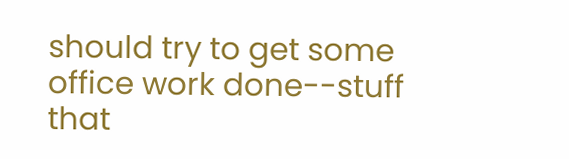should try to get some office work done--stuff that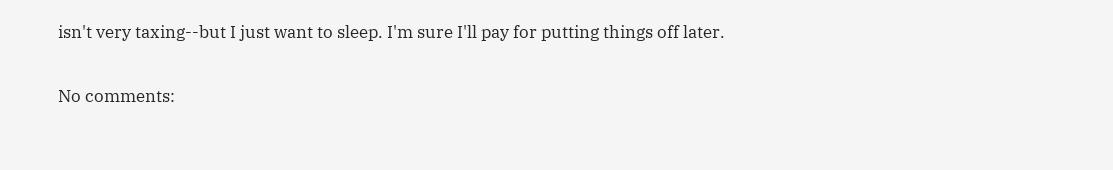isn't very taxing--but I just want to sleep. I'm sure I'll pay for putting things off later.

No comments: